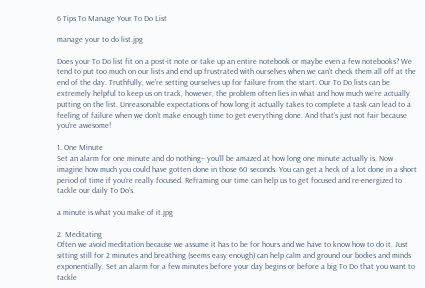6 Tips To Manage Your To Do List

manage your to do list.jpg

Does your To Do list fit on a post-it note or take up an entire notebook or maybe even a few notebooks? We tend to put too much on our lists and end up frustrated with ourselves when we can’t check them all off at the end of the day. Truthfully, we’re setting ourselves up for failure from the start. Our To Do lists can be extremely helpful to keep us on track, however, the problem often lies in what and how much we’re actually putting on the list. Unreasonable expectations of how long it actually takes to complete a task can lead to a feeling of failure when we don’t make enough time to get everything done. And that’s just not fair because you’re awesome!

1. One Minute
Set an alarm for one minute and do nothing– you’ll be amazed at how long one minute actually is. Now imagine how much you could have gotten done in those 60 seconds. You can get a heck of a lot done in a short period of time if you’re really focused. Reframing our time can help us to get focused and re-energized to tackle our daily To Do’s.

a minute is what you make of it.jpg

2. Meditating
Often we avoid meditation because we assume it has to be for hours and we have to know how to do it. Just sitting still for 2 minutes and breathing (seems easy enough) can help calm and ground our bodies and minds exponentially. Set an alarm for a few minutes before your day begins or before a big To Do that you want to tackle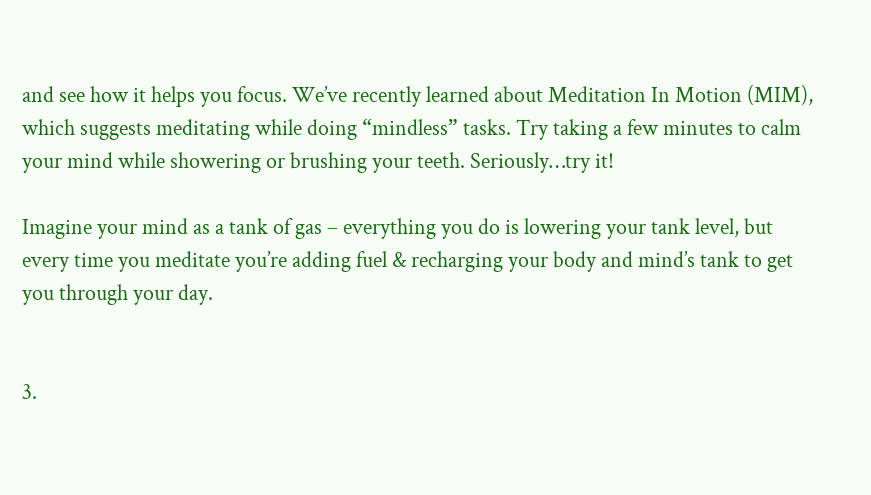and see how it helps you focus. We’ve recently learned about Meditation In Motion (MIM), which suggests meditating while doing “mindless” tasks. Try taking a few minutes to calm your mind while showering or brushing your teeth. Seriously…try it!

Imagine your mind as a tank of gas – everything you do is lowering your tank level, but every time you meditate you’re adding fuel & recharging your body and mind’s tank to get you through your day.


3.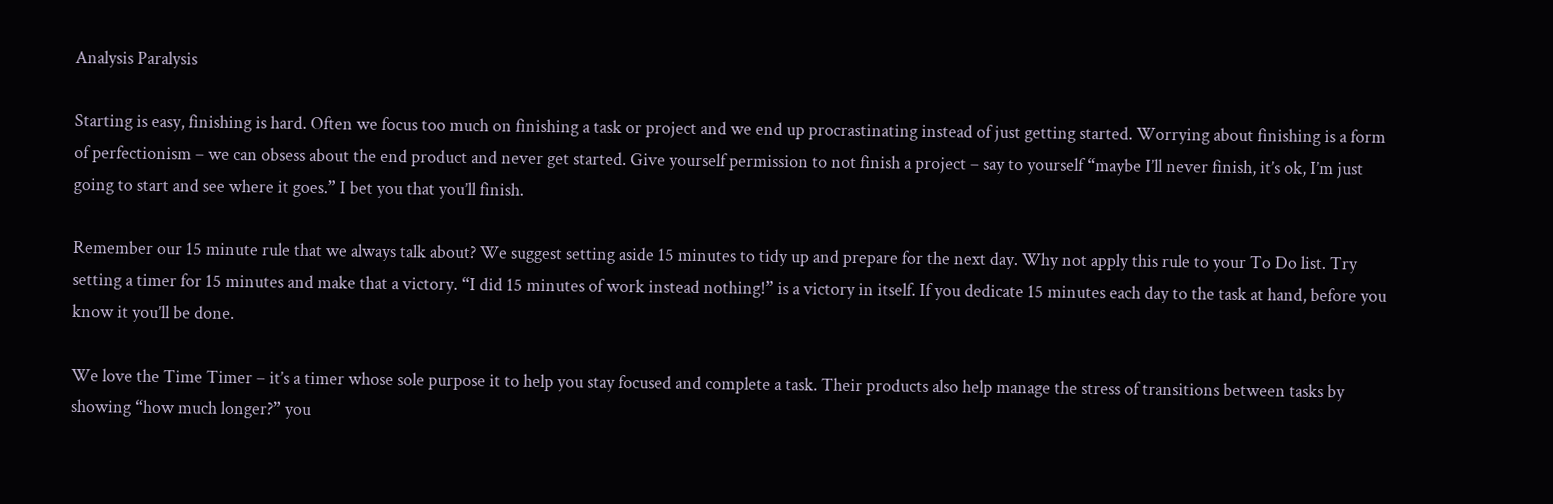Analysis Paralysis

Starting is easy, finishing is hard. Often we focus too much on finishing a task or project and we end up procrastinating instead of just getting started. Worrying about finishing is a form of perfectionism – we can obsess about the end product and never get started. Give yourself permission to not finish a project – say to yourself “maybe I’ll never finish, it’s ok, I’m just going to start and see where it goes.” I bet you that you’ll finish.

Remember our 15 minute rule that we always talk about? We suggest setting aside 15 minutes to tidy up and prepare for the next day. Why not apply this rule to your To Do list. Try setting a timer for 15 minutes and make that a victory. “I did 15 minutes of work instead nothing!” is a victory in itself. If you dedicate 15 minutes each day to the task at hand, before you know it you’ll be done.

We love the Time Timer – it’s a timer whose sole purpose it to help you stay focused and complete a task. Their products also help manage the stress of transitions between tasks by showing “how much longer?” you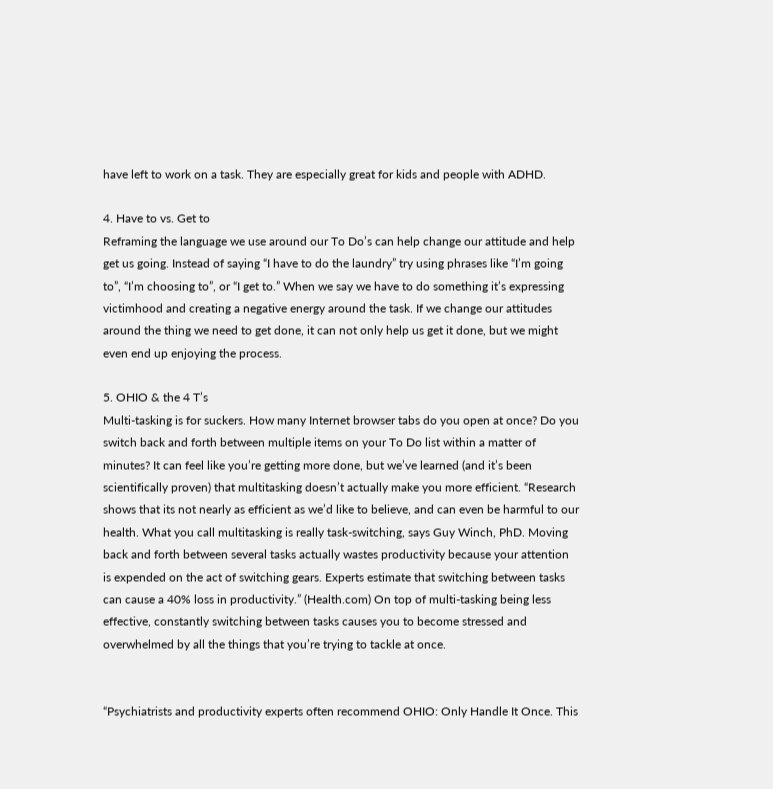have left to work on a task. They are especially great for kids and people with ADHD.

4. Have to vs. Get to
Reframing the language we use around our To Do’s can help change our attitude and help get us going. Instead of saying “I have to do the laundry” try using phrases like “I’m going to”, “I’m choosing to”, or “I get to.” When we say we have to do something it’s expressing victimhood and creating a negative energy around the task. If we change our attitudes around the thing we need to get done, it can not only help us get it done, but we might even end up enjoying the process.

5. OHIO & the 4 T’s
Multi-tasking is for suckers. How many Internet browser tabs do you open at once? Do you switch back and forth between multiple items on your To Do list within a matter of minutes? It can feel like you’re getting more done, but we’ve learned (and it’s been scientifically proven) that multitasking doesn’t actually make you more efficient. “Research shows that its not nearly as efficient as we’d like to believe, and can even be harmful to our health. What you call multitasking is really task-switching, says Guy Winch, PhD. Moving back and forth between several tasks actually wastes productivity because your attention is expended on the act of switching gears. Experts estimate that switching between tasks can cause a 40% loss in productivity.” (Health.com) On top of multi-tasking being less effective, constantly switching between tasks causes you to become stressed and overwhelmed by all the things that you’re trying to tackle at once.


“Psychiatrists and productivity experts often recommend OHIO: Only Handle It Once. This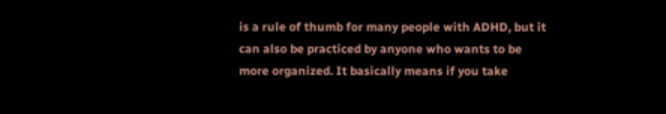is a rule of thumb for many people with ADHD, but it can also be practiced by anyone who wants to be more organized. It basically means if you take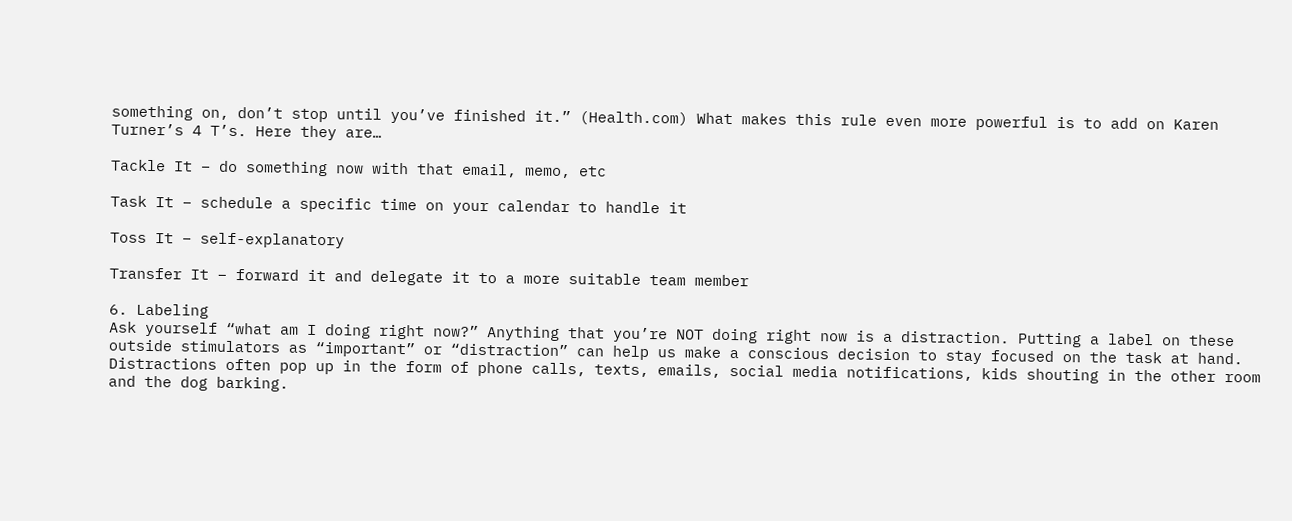something on, don’t stop until you’ve finished it.” (Health.com) What makes this rule even more powerful is to add on Karen Turner’s 4 T’s. Here they are…

Tackle It – do something now with that email, memo, etc

Task It – schedule a specific time on your calendar to handle it

Toss It – self-explanatory

Transfer It – forward it and delegate it to a more suitable team member

6. Labeling
Ask yourself “what am I doing right now?” Anything that you’re NOT doing right now is a distraction. Putting a label on these outside stimulators as “important” or “distraction” can help us make a conscious decision to stay focused on the task at hand. Distractions often pop up in the form of phone calls, texts, emails, social media notifications, kids shouting in the other room and the dog barking.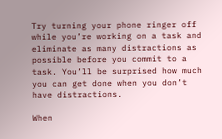Try turning your phone ringer off while you’re working on a task and eliminate as many distractions as possible before you commit to a task. You’ll be surprised how much you can get done when you don’t have distractions.

When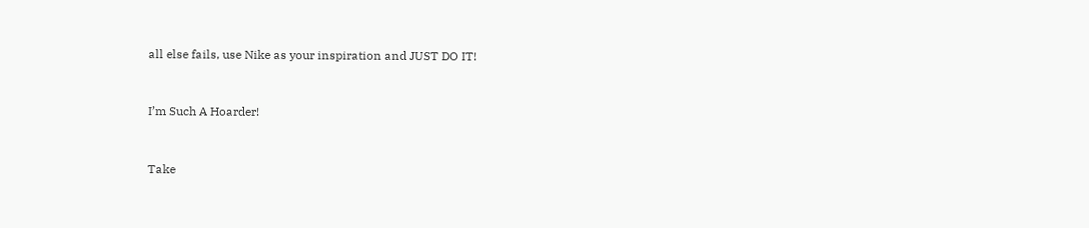all else fails, use Nike as your inspiration and JUST DO IT!


I’m Such A Hoarder!


Take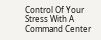Control Of Your Stress With A Command Center